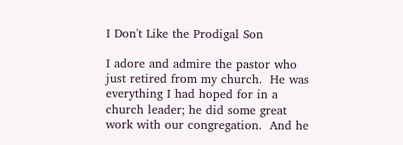I Don't Like the Prodigal Son

I adore and admire the pastor who just retired from my church.  He was everything I had hoped for in a church leader; he did some great work with our congregation.  And he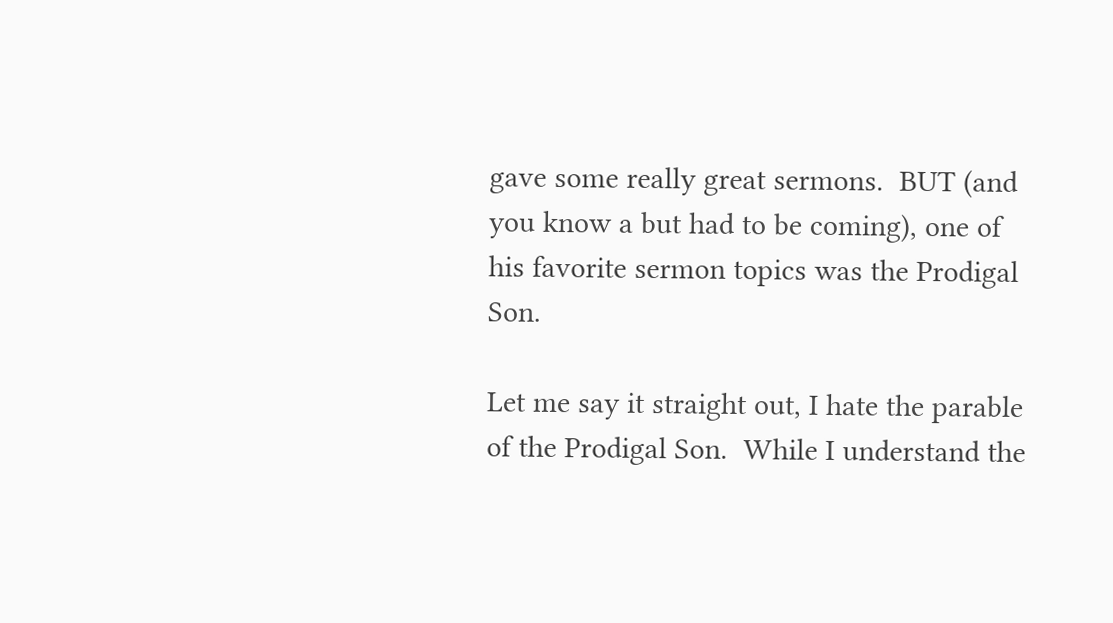gave some really great sermons.  BUT (and you know a but had to be coming), one of his favorite sermon topics was the Prodigal Son.

Let me say it straight out, I hate the parable of the Prodigal Son.  While I understand the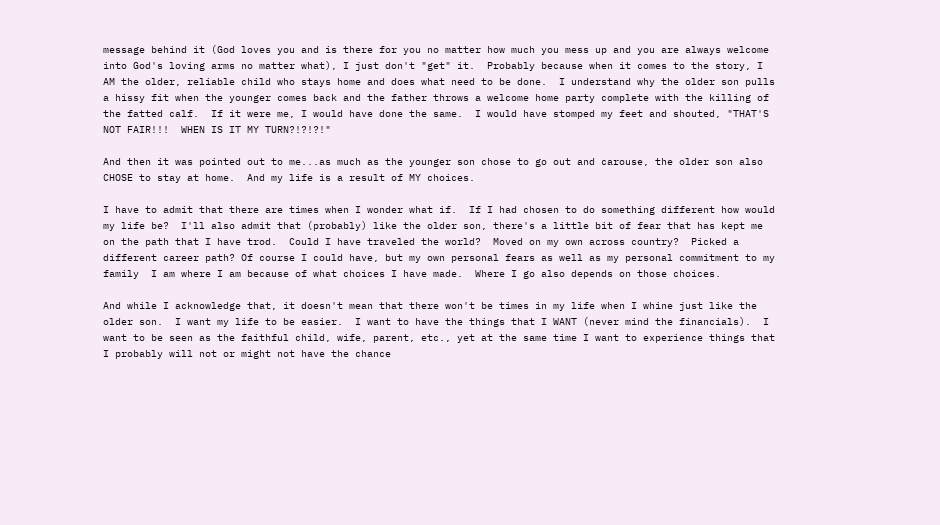message behind it (God loves you and is there for you no matter how much you mess up and you are always welcome into God's loving arms no matter what), I just don't "get" it.  Probably because when it comes to the story, I AM the older, reliable child who stays home and does what need to be done.  I understand why the older son pulls a hissy fit when the younger comes back and the father throws a welcome home party complete with the killing of the fatted calf.  If it were me, I would have done the same.  I would have stomped my feet and shouted, "THAT'S NOT FAIR!!!  WHEN IS IT MY TURN?!?!?!"

And then it was pointed out to me...as much as the younger son chose to go out and carouse, the older son also CHOSE to stay at home.  And my life is a result of MY choices.

I have to admit that there are times when I wonder what if.  If I had chosen to do something different how would my life be?  I'll also admit that (probably) like the older son, there's a little bit of fear that has kept me on the path that I have trod.  Could I have traveled the world?  Moved on my own across country?  Picked a different career path? Of course I could have, but my own personal fears as well as my personal commitment to my family  I am where I am because of what choices I have made.  Where I go also depends on those choices.

And while I acknowledge that, it doesn't mean that there won't be times in my life when I whine just like the older son.  I want my life to be easier.  I want to have the things that I WANT (never mind the financials).  I want to be seen as the faithful child, wife, parent, etc., yet at the same time I want to experience things that I probably will not or might not have the chance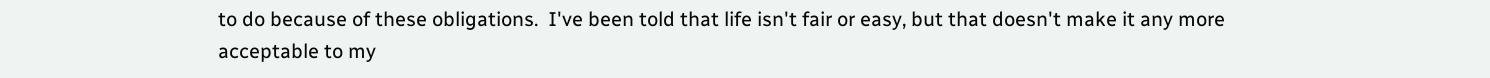to do because of these obligations.  I've been told that life isn't fair or easy, but that doesn't make it any more acceptable to my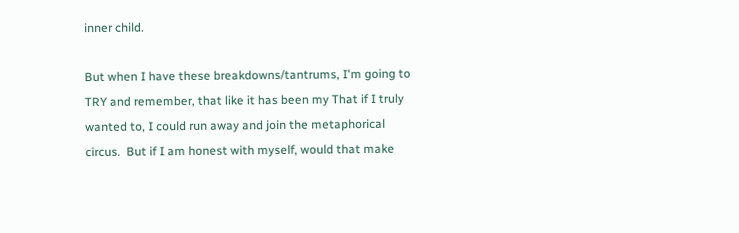inner child.

But when I have these breakdowns/tantrums, I'm going to TRY and remember, that like it has been my That if I truly wanted to, I could run away and join the metaphorical circus.  But if I am honest with myself, would that make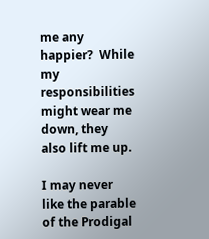me any happier?  While my responsibilities might wear me down, they also lift me up.

I may never like the parable of the Prodigal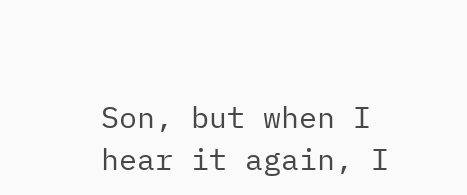Son, but when I hear it again, I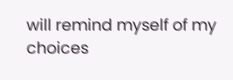will remind myself of my choices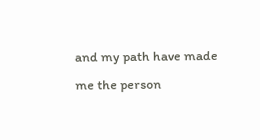and my path have made me the person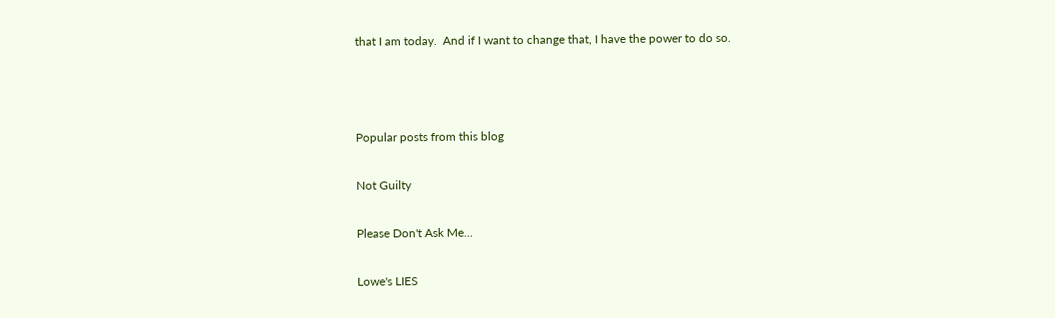that I am today.  And if I want to change that, I have the power to do so.



Popular posts from this blog

Not Guilty

Please Don't Ask Me...

Lowe's LIES